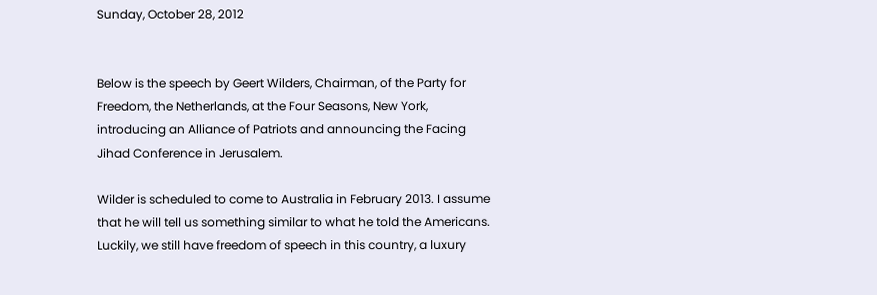Sunday, October 28, 2012


Below is the speech by Geert Wilders, Chairman, of the Party for Freedom, the Netherlands, at the Four Seasons, New York, introducing an Alliance of Patriots and announcing the Facing Jihad Conference in Jerusalem.

Wilder is scheduled to come to Australia in February 2013. I assume that he will tell us something similar to what he told the Americans. Luckily, we still have freedom of speech in this country, a luxury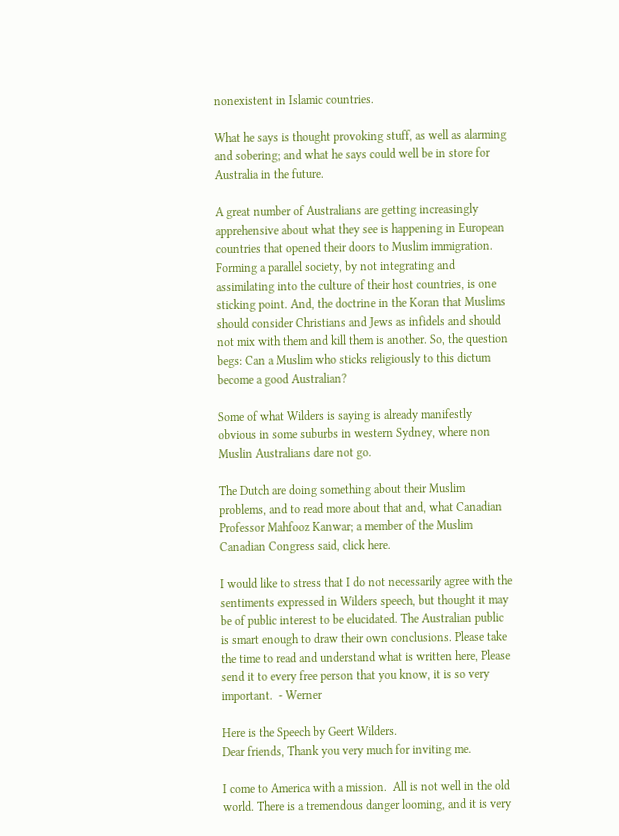nonexistent in Islamic countries.

What he says is thought provoking stuff, as well as alarming and sobering; and what he says could well be in store for Australia in the future.

A great number of Australians are getting increasingly apprehensive about what they see is happening in European countries that opened their doors to Muslim immigration. Forming a parallel society, by not integrating and assimilating into the culture of their host countries, is one sticking point. And, the doctrine in the Koran that Muslims should consider Christians and Jews as infidels and should not mix with them and kill them is another. So, the question begs: Can a Muslim who sticks religiously to this dictum become a good Australian?

Some of what Wilders is saying is already manifestly obvious in some suburbs in western Sydney, where non Muslin Australians dare not go.

The Dutch are doing something about their Muslim problems, and to read more about that and, what Canadian Professor Mahfooz Kanwar; a member of the Muslim Canadian Congress said, click here.

I would like to stress that I do not necessarily agree with the sentiments expressed in Wilders speech, but thought it may be of public interest to be elucidated. The Australian public is smart enough to draw their own conclusions. Please take the time to read and understand what is written here, Please send it to every free person that you know, it is so very important.  - Werner

Here is the Speech by Geert Wilders.
Dear friends, Thank you very much for inviting me.

I come to America with a mission.  All is not well in the old world. There is a tremendous danger looming, and it is very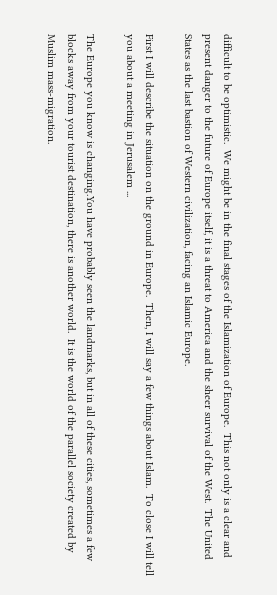difficult to be optimistic.  We might be in the final stages of the Islamization of Europe.  This not only is a clear and present danger to the future of Europe itself, it is a threat to America and the sheer survival of the West.  The United States as the last bastion of Western civilization, facing an Islamic Europe.

First I will describe the situation on the ground in Europe.  Then, I will say a few things about Islam.  To close I will tell you about a meeting in Jerusalem ...

The Europe you know is changing.You have probably seen the landmarks, but in all of these cities, sometimes a few blocks away from your tourist destination, there is another world.  It is the world of the parallel society created by Muslim mass-migration.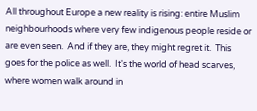All throughout Europe a new reality is rising: entire Muslim neighbourhoods where very few indigenous people reside or are even seen.  And if they are, they might regret it.  This goes for the police as well.  It's the world of head scarves, where women walk around in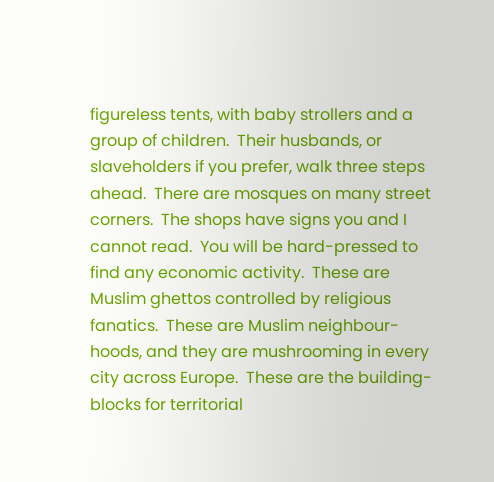figureless tents, with baby strollers and a group of children.  Their husbands, or slaveholders if you prefer, walk three steps ahead.  There are mosques on many street corners.  The shops have signs you and I cannot read.  You will be hard-pressed to find any economic activity.  These are Muslim ghettos controlled by religious fanatics.  These are Muslim neighbour-hoods, and they are mushrooming in every city across Europe.  These are the building-blocks for territorial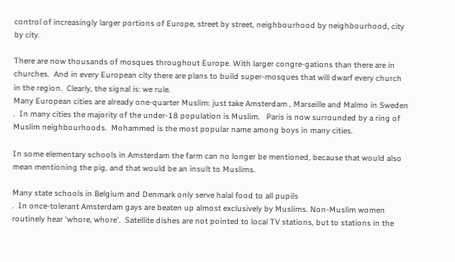control of increasingly larger portions of Europe, street by street, neighbourhood by neighbourhood, city by city.

There are now thousands of mosques throughout Europe. With larger congre-gations than there are in churches.  And in every European city there are plans to build super-mosques that will dwarf every church in the region.  Clearly, the signal is: we rule.
Many European cities are already one-quarter Muslim: just take Amsterdam , Marseille and Malmo in Sweden .  In many cities the majority of the under-18 population is Muslim.   Paris is now surrounded by a ring of Muslim neighbourhoods.  Mohammed is the most popular name among boys in many cities.

In some elementary schools in Amsterdam the farm can no longer be mentioned, because that would also mean mentioning the pig, and that would be an insult to Muslims.

Many state schools in Belgium and Denmark only serve halal food to all pupils
.  In once-tolerant Amsterdam gays are beaten up almost exclusively by Muslims. Non-Muslim women routinely hear 'whore, whore'.  Satellite dishes are not pointed to local TV stations, but to stations in the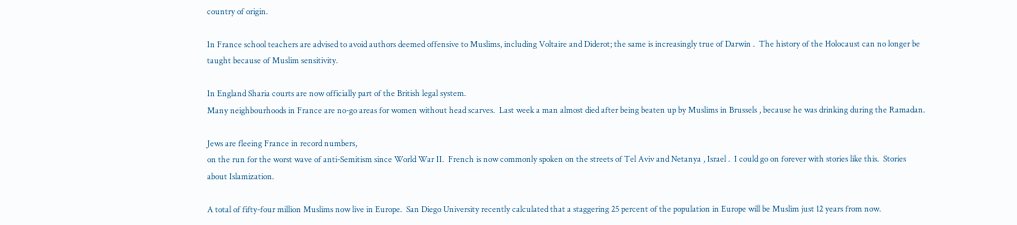country of origin.

In France school teachers are advised to avoid authors deemed offensive to Muslims, including Voltaire and Diderot; the same is increasingly true of Darwin .  The history of the Holocaust can no longer be taught because of Muslim sensitivity.

In England Sharia courts are now officially part of the British legal system.
Many neighbourhoods in France are no-go areas for women without head scarves.  Last week a man almost died after being beaten up by Muslims in Brussels , because he was drinking during the Ramadan.

Jews are fleeing France in record numbers,
on the run for the worst wave of anti-Semitism since World War II.  French is now commonly spoken on the streets of Tel Aviv and Netanya , Israel .  I could go on forever with stories like this.  Stories about Islamization.

A total of fifty-four million Muslims now live in Europe.  San Diego University recently calculated that a staggering 25 percent of the population in Europe will be Muslim just 12 years from now.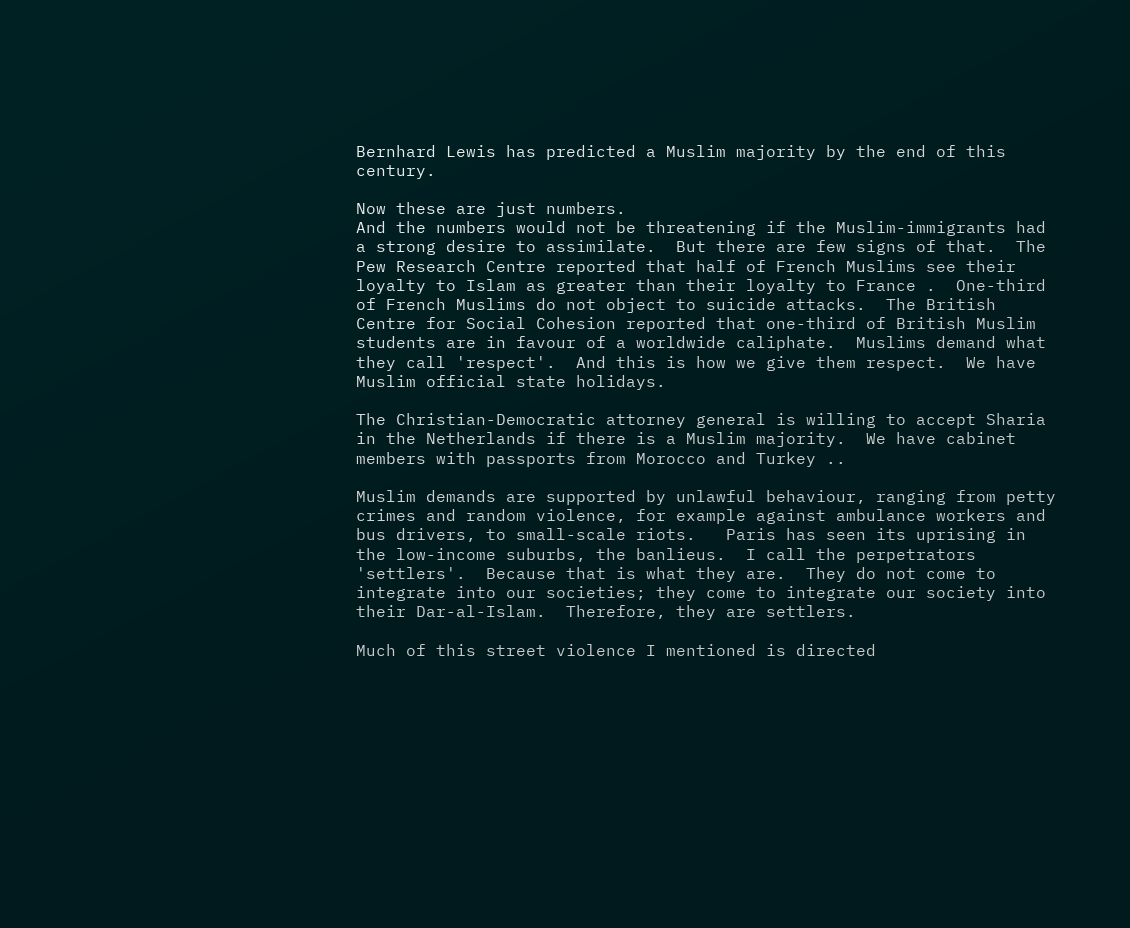Bernhard Lewis has predicted a Muslim majority by the end of this century.

Now these are just numbers.
And the numbers would not be threatening if the Muslim-immigrants had a strong desire to assimilate.  But there are few signs of that.  The Pew Research Centre reported that half of French Muslims see their loyalty to Islam as greater than their loyalty to France .  One-third of French Muslims do not object to suicide attacks.  The British Centre for Social Cohesion reported that one-third of British Muslim students are in favour of a worldwide caliphate.  Muslims demand what they call 'respect'.  And this is how we give them respect.  We have Muslim official state holidays.

The Christian-Democratic attorney general is willing to accept Sharia in the Netherlands if there is a Muslim majority.  We have cabinet members with passports from Morocco and Turkey ..

Muslim demands are supported by unlawful behaviour, ranging from petty crimes and random violence, for example against ambulance workers and bus drivers, to small-scale riots.   Paris has seen its uprising in the low-income suburbs, the banlieus.  I call the perpetrators 'settlers'.  Because that is what they are.  They do not come to integrate into our societies; they come to integrate our society into their Dar-al-Islam.  Therefore, they are settlers.

Much of this street violence I mentioned is directed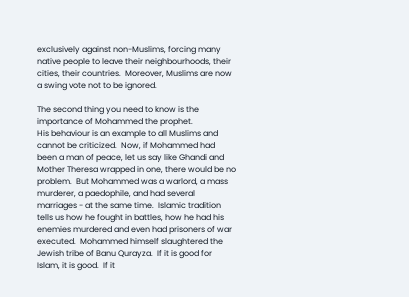exclusively against non-Muslims, forcing many native people to leave their neighbourhoods, their cities, their countries.  Moreover, Muslims are now a swing vote not to be ignored.

The second thing you need to know is the importance of Mohammed the prophet.
His behaviour is an example to all Muslims and cannot be criticized.  Now, if Mohammed had been a man of peace, let us say like Ghandi and Mother Theresa wrapped in one, there would be no problem.  But Mohammed was a warlord, a mass murderer, a paedophile, and had several marriages - at the same time.  Islamic tradition tells us how he fought in battles, how he had his enemies murdered and even had prisoners of war executed.  Mohammed himself slaughtered the Jewish tribe of Banu Qurayza.  If it is good for Islam, it is good.  If it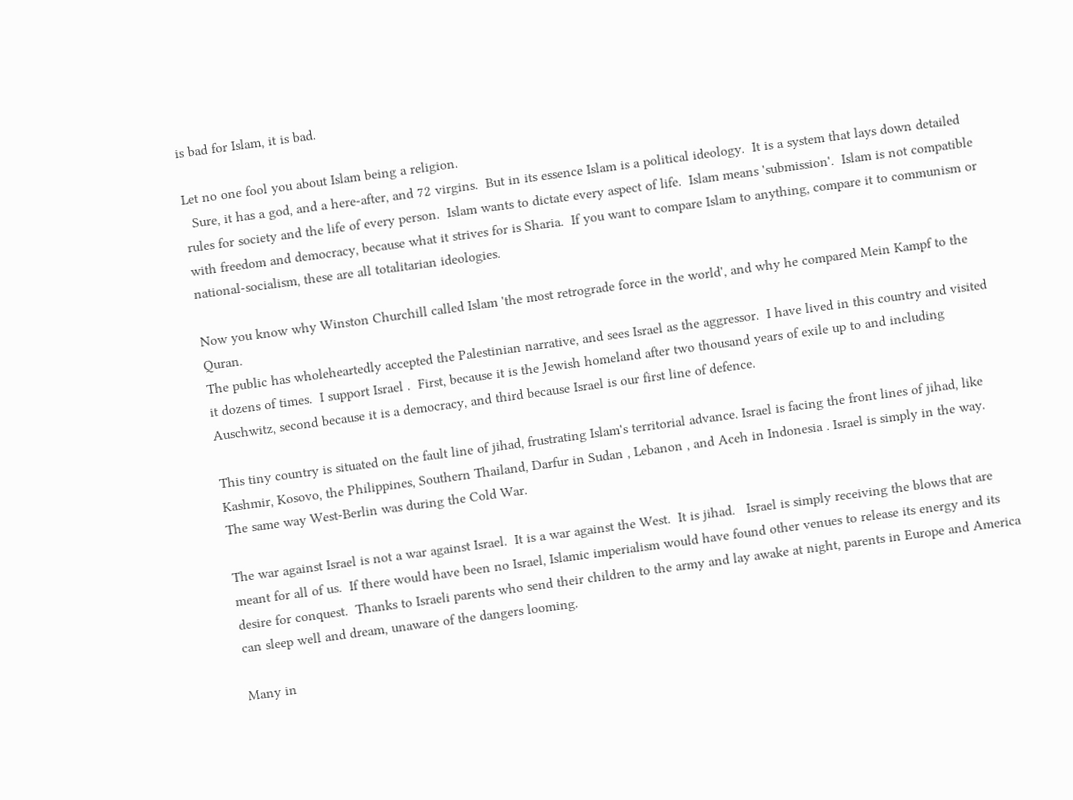is bad for Islam, it is bad.

Let no one fool you about Islam being a religion.
  Sure, it has a god, and a here-after, and 72 virgins.  But in its essence Islam is a political ideology.  It is a system that lays down detailed rules for society and the life of every person.  Islam wants to dictate every aspect of life.  Islam means 'submission'.  Islam is not compatible with freedom and democracy, because what it strives for is Sharia.  If you want to compare Islam to anything, compare it to communism or national-socialism, these are all totalitarian ideologies.

Now you know why Winston Churchill called Islam 'the most retrograde force in the world', and why he compared Mein Kampf to the Quran.
The public has wholeheartedly accepted the Palestinian narrative, and sees Israel as the aggressor.  I have lived in this country and visited it dozens of times.  I support Israel .  First, because it is the Jewish homeland after two thousand years of exile up to and including Auschwitz, second because it is a democracy, and third because Israel is our first line of defence.

This tiny country is situated on the fault line of jihad, frustrating Islam's territorial advance. Israel is facing the front lines of jihad, like Kashmir, Kosovo, the Philippines, Southern Thailand, Darfur in Sudan , Lebanon , and Aceh in Indonesia . Israel is simply in the way.  The same way West-Berlin was during the Cold War.

The war against Israel is not a war against Israel.  It is a war against the West.  It is jihad.   Israel is simply receiving the blows that are meant for all of us.  If there would have been no Israel, Islamic imperialism would have found other venues to release its energy and its desire for conquest.  Thanks to Israeli parents who send their children to the army and lay awake at night, parents in Europe and America can sleep well and dream, unaware of the dangers looming.

Many in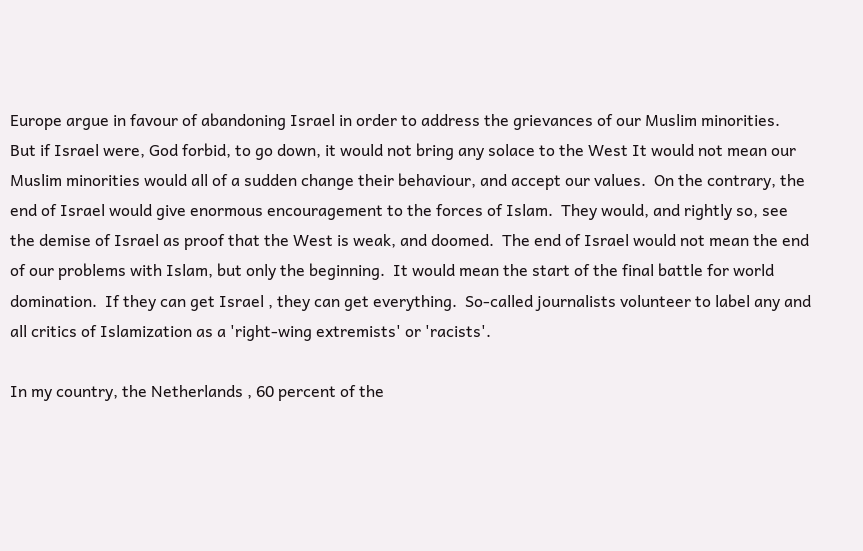Europe argue in favour of abandoning Israel in order to address the grievances of our Muslim minorities.  But if Israel were, God forbid, to go down, it would not bring any solace to the West It would not mean our Muslim minorities would all of a sudden change their behaviour, and accept our values.  On the contrary, the end of Israel would give enormous encouragement to the forces of Islam.  They would, and rightly so, see the demise of Israel as proof that the West is weak, and doomed.  The end of Israel would not mean the end of our problems with Islam, but only the beginning.  It would mean the start of the final battle for world domination.  If they can get Israel , they can get everything.  So-called journalists volunteer to label any and all critics of Islamization as a 'right-wing extremists' or 'racists'.

In my country, the Netherlands , 60 percent of the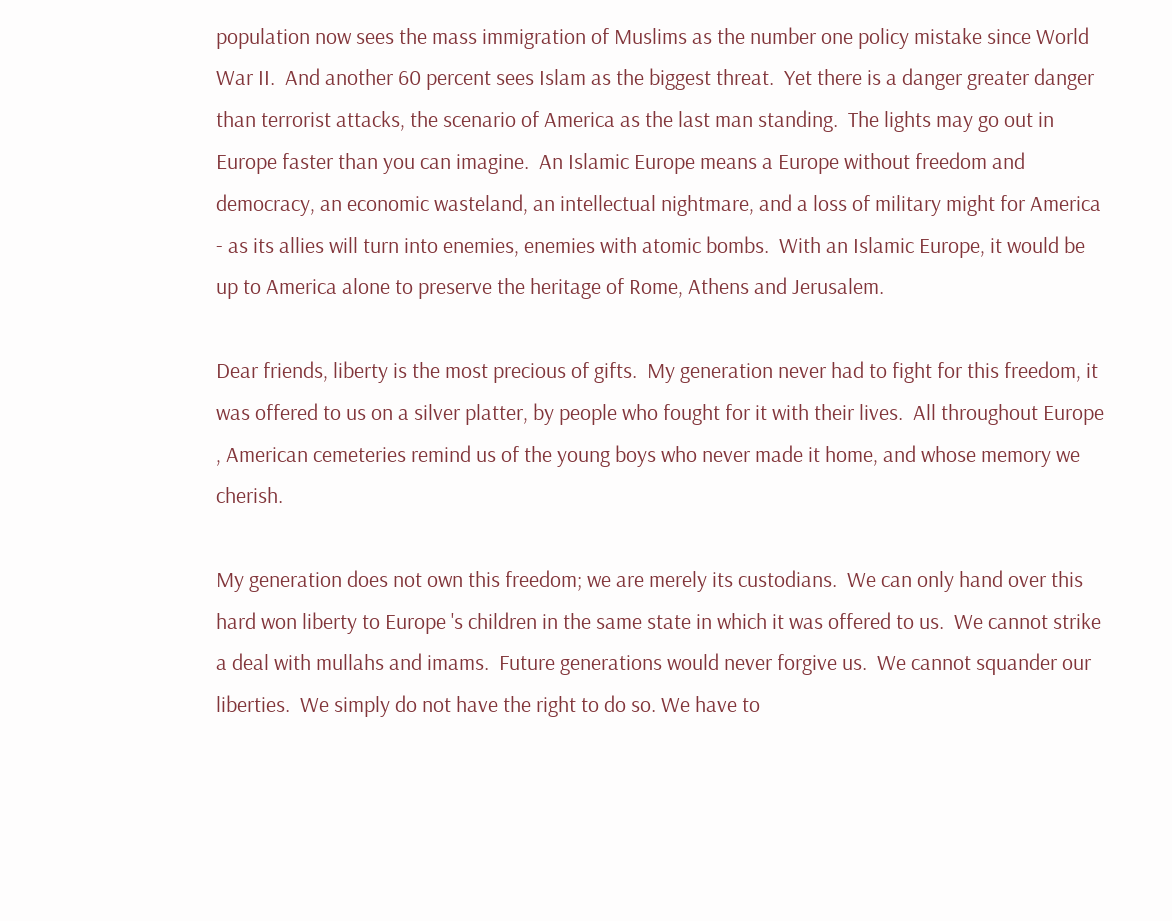population now sees the mass immigration of Muslims as the number one policy mistake since World War II.  And another 60 percent sees Islam as the biggest threat.  Yet there is a danger greater danger than terrorist attacks, the scenario of America as the last man standing.  The lights may go out in Europe faster than you can imagine.  An Islamic Europe means a Europe without freedom and democracy, an economic wasteland, an intellectual nightmare, and a loss of military might for America - as its allies will turn into enemies, enemies with atomic bombs.  With an Islamic Europe, it would be up to America alone to preserve the heritage of Rome, Athens and Jerusalem.

Dear friends, liberty is the most precious of gifts.  My generation never had to fight for this freedom, it was offered to us on a silver platter, by people who fought for it with their lives.  All throughout Europe , American cemeteries remind us of the young boys who never made it home, and whose memory we cherish.

My generation does not own this freedom; we are merely its custodians.  We can only hand over this hard won liberty to Europe 's children in the same state in which it was offered to us.  We cannot strike a deal with mullahs and imams.  Future generations would never forgive us.  We cannot squander our liberties.  We simply do not have the right to do so. We have to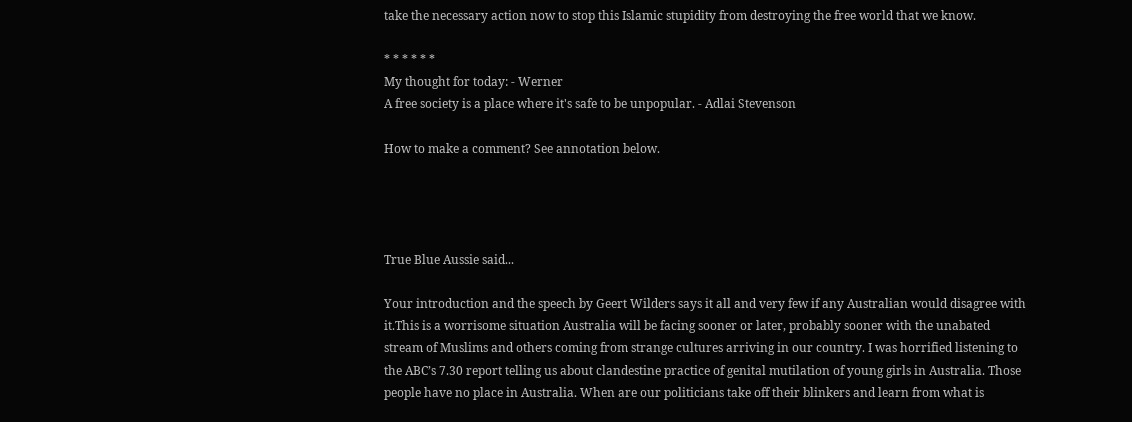take the necessary action now to stop this Islamic stupidity from destroying the free world that we know.

* * * * * *
My thought for today: - Werner
A free society is a place where it's safe to be unpopular. - Adlai Stevenson

How to make a comment? See annotation below.




True Blue Aussie said...

Your introduction and the speech by Geert Wilders says it all and very few if any Australian would disagree with it.This is a worrisome situation Australia will be facing sooner or later, probably sooner with the unabated stream of Muslims and others coming from strange cultures arriving in our country. I was horrified listening to the ABC’s 7.30 report telling us about clandestine practice of genital mutilation of young girls in Australia. Those people have no place in Australia. When are our politicians take off their blinkers and learn from what is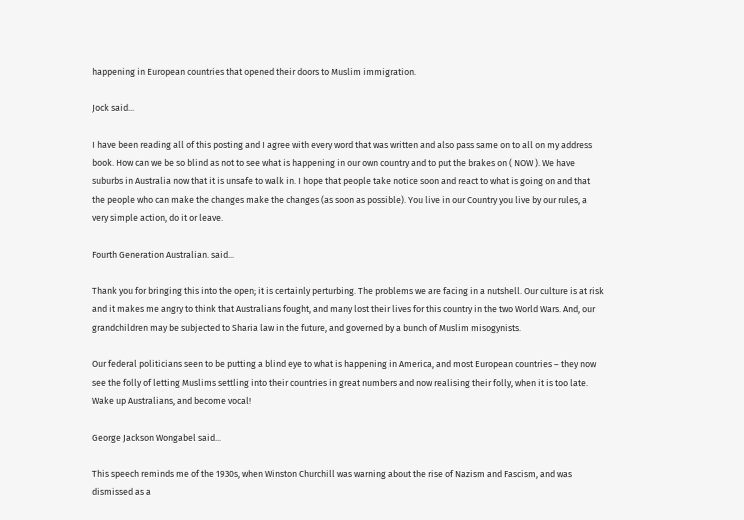happening in European countries that opened their doors to Muslim immigration.

Jock said...

I have been reading all of this posting and I agree with every word that was written and also pass same on to all on my address book. How can we be so blind as not to see what is happening in our own country and to put the brakes on ( NOW ). We have suburbs in Australia now that it is unsafe to walk in. I hope that people take notice soon and react to what is going on and that the people who can make the changes make the changes (as soon as possible). You live in our Country you live by our rules, a very simple action, do it or leave.

Fourth Generation Australian. said...

Thank you for bringing this into the open; it is certainly perturbing. The problems we are facing in a nutshell. Our culture is at risk and it makes me angry to think that Australians fought, and many lost their lives for this country in the two World Wars. And, our grandchildren may be subjected to Sharia law in the future, and governed by a bunch of Muslim misogynists.

Our federal politicians seen to be putting a blind eye to what is happening in America, and most European countries – they now see the folly of letting Muslims settling into their countries in great numbers and now realising their folly, when it is too late. Wake up Australians, and become vocal!

George Jackson Wongabel said...

This speech reminds me of the 1930s, when Winston Churchill was warning about the rise of Nazism and Fascism, and was dismissed as a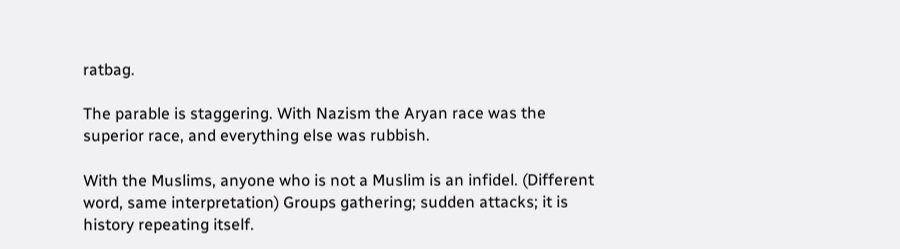ratbag.

The parable is staggering. With Nazism the Aryan race was the superior race, and everything else was rubbish.

With the Muslims, anyone who is not a Muslim is an infidel. (Different word, same interpretation) Groups gathering; sudden attacks; it is history repeating itself.